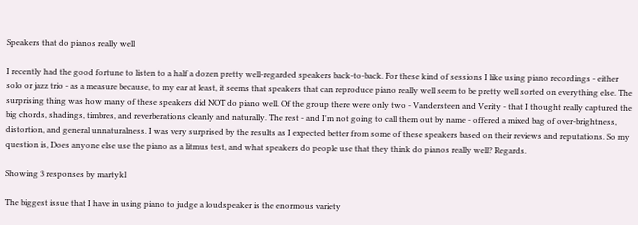Speakers that do pianos really well

I recently had the good fortune to listen to a half a dozen pretty well-regarded speakers back-to-back. For these kind of sessions I like using piano recordings - either solo or jazz trio - as a measure because, to my ear at least, it seems that speakers that can reproduce piano really well seem to be pretty well sorted on everything else. The surprising thing was how many of these speakers did NOT do piano well. Of the group there were only two - Vandersteen and Verity - that I thought really captured the big chords, shadings, timbres, and reverberations cleanly and naturally. The rest - and I'm not going to call them out by name - offered a mixed bag of over-brightness, distortion, and general unnaturalness. I was very surprised by the results as I expected better from some of these speakers based on their reviews and reputations. So my question is, Does anyone else use the piano as a litmus test, and what speakers do people use that they think do pianos really well? Regards.

Showing 3 responses by martykl

The biggest issue that I have in using piano to judge a loudspeaker is the enormous variety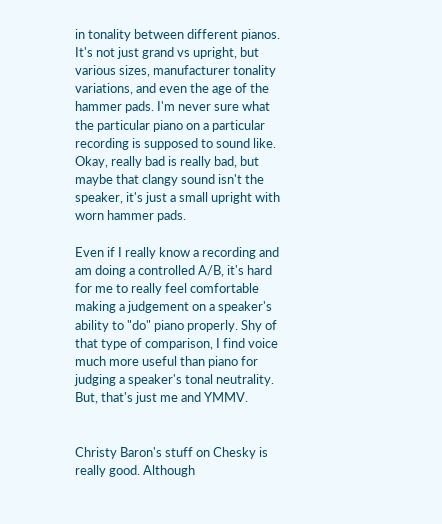in tonality between different pianos. It's not just grand vs upright, but various sizes, manufacturer tonality variations, and even the age of the hammer pads. I'm never sure what the particular piano on a particular recording is supposed to sound like. Okay, really bad is really bad, but maybe that clangy sound isn't the speaker, it's just a small upright with worn hammer pads.

Even if I really know a recording and am doing a controlled A/B, it's hard for me to really feel comfortable making a judgement on a speaker's ability to "do" piano properly. Shy of that type of comparison, I find voice much more useful than piano for judging a speaker's tonal neutrality. But, that's just me and YMMV.


Christy Baron's stuff on Chesky is really good. Although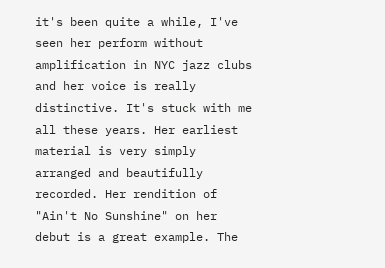it's been quite a while, I've seen her perform without amplification in NYC jazz clubs and her voice is really distinctive. It's stuck with me all these years. Her earliest material is very simply arranged and beautifully recorded. Her rendition of "Ain't No Sunshine" on her debut is a great example. The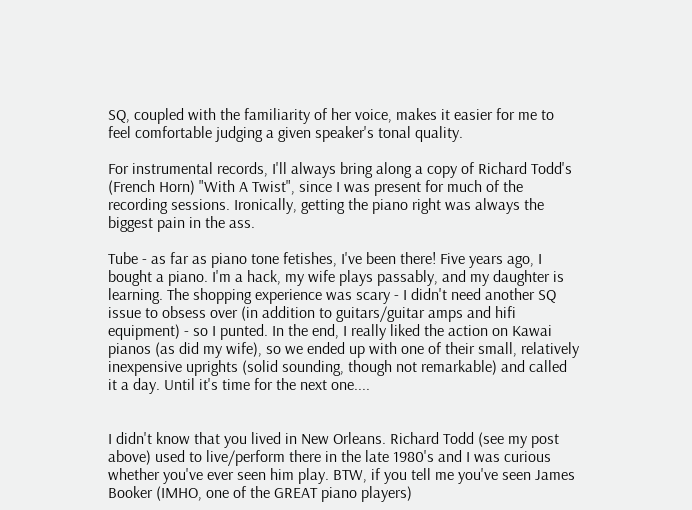SQ, coupled with the familiarity of her voice, makes it easier for me to feel comfortable judging a given speaker's tonal quality.

For instrumental records, I'll always bring along a copy of Richard Todd's (French Horn) "With A Twist", since I was present for much of the recording sessions. Ironically, getting the piano right was always the biggest pain in the ass.

Tube - as far as piano tone fetishes, I've been there! Five years ago, I bought a piano. I'm a hack, my wife plays passably, and my daughter is learning. The shopping experience was scary - I didn't need another SQ issue to obsess over (in addition to guitars/guitar amps and hifi equipment) - so I punted. In the end, I really liked the action on Kawai pianos (as did my wife), so we ended up with one of their small, relatively inexpensive uprights (solid sounding, though not remarkable) and called it a day. Until it's time for the next one....


I didn't know that you lived in New Orleans. Richard Todd (see my post above) used to live/perform there in the late 1980's and I was curious whether you've ever seen him play. BTW, if you tell me you've seen James Booker (IMHO, one of the GREAT piano players)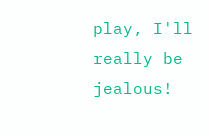play, I'll really be jealous!